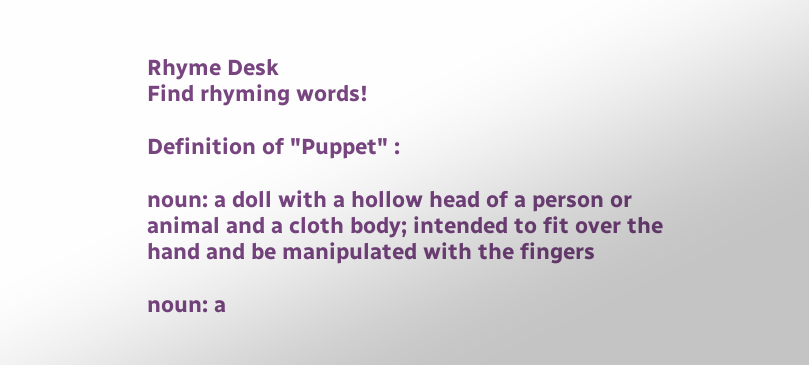Rhyme Desk
Find rhyming words!

Definition of "Puppet" :

noun: a doll with a hollow head of a person or animal and a cloth body; intended to fit over the hand and be manipulated with the fingers

noun: a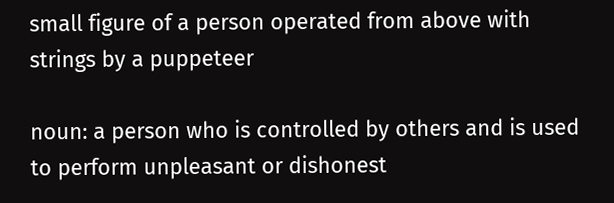small figure of a person operated from above with strings by a puppeteer

noun: a person who is controlled by others and is used to perform unpleasant or dishonest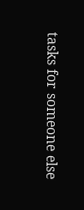tasks for someone else